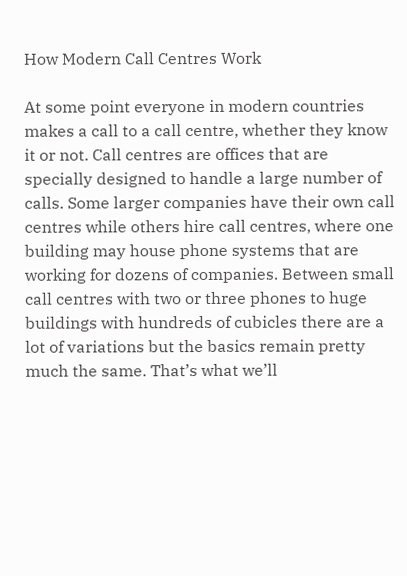How Modern Call Centres Work

At some point everyone in modern countries makes a call to a call centre, whether they know it or not. Call centres are offices that are specially designed to handle a large number of calls. Some larger companies have their own call centres while others hire call centres, where one building may house phone systems that are working for dozens of companies. Between small call centres with two or three phones to huge buildings with hundreds of cubicles there are a lot of variations but the basics remain pretty much the same. That’s what we’ll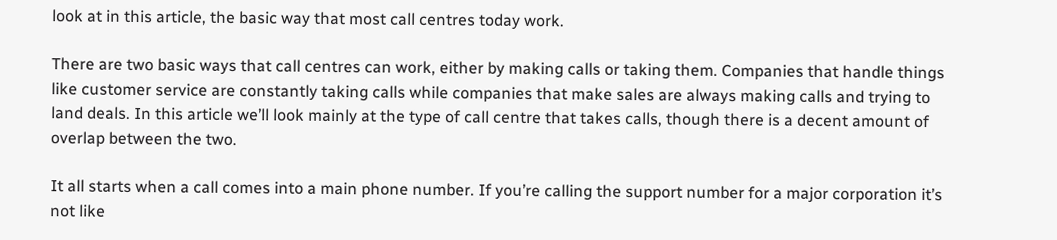look at in this article, the basic way that most call centres today work.

There are two basic ways that call centres can work, either by making calls or taking them. Companies that handle things like customer service are constantly taking calls while companies that make sales are always making calls and trying to land deals. In this article we’ll look mainly at the type of call centre that takes calls, though there is a decent amount of overlap between the two.

It all starts when a call comes into a main phone number. If you’re calling the support number for a major corporation it’s not like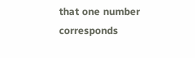that one number corresponds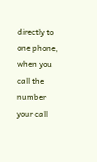directly to one phone, when you call the number your call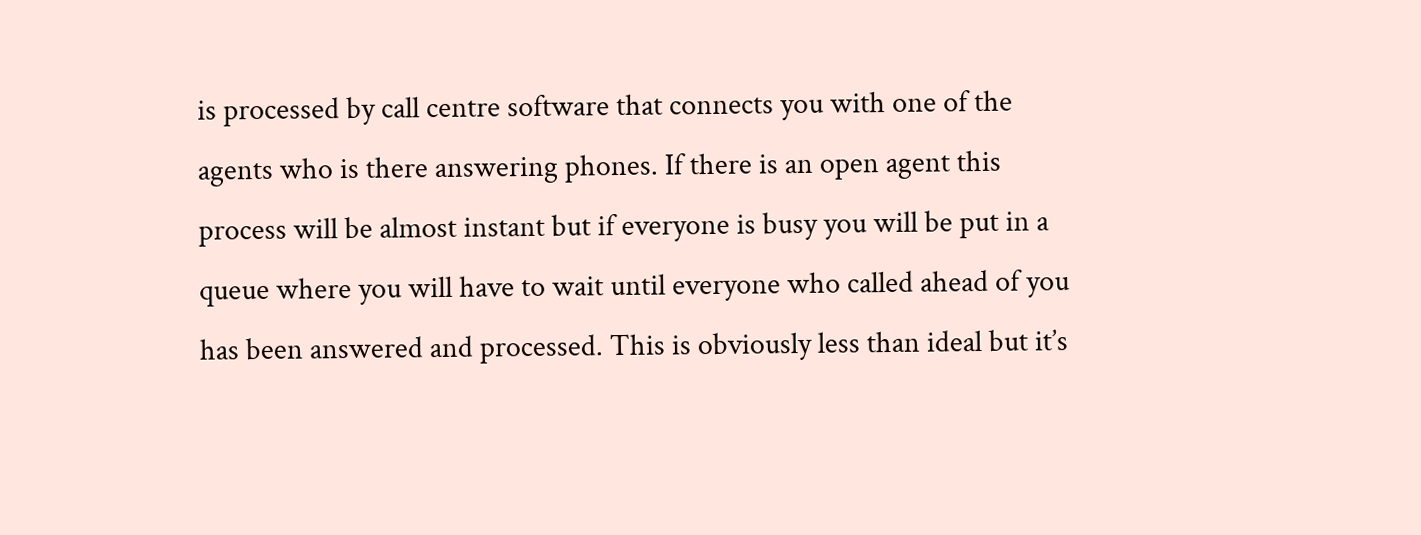is processed by call centre software that connects you with one of the agents who is there answering phones. If there is an open agent this process will be almost instant but if everyone is busy you will be put in a queue where you will have to wait until everyone who called ahead of you has been answered and processed. This is obviously less than ideal but it’s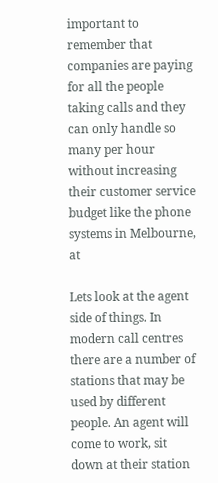important to remember that companies are paying for all the people taking calls and they can only handle so many per hour without increasing their customer service budget like the phone systems in Melbourne, at

Lets look at the agent side of things. In modern call centres there are a number of stations that may be used by different people. An agent will come to work, sit down at their station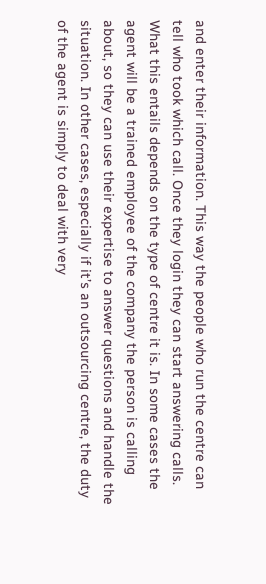and enter their information. This way the people who run the centre can tell who took which call. Once they login they can start answering calls. What this entails depends on the type of centre it is. In some cases the agent will be a trained employee of the company the person is calling about, so they can use their expertise to answer questions and handle the situation. In other cases, especially if it’s an outsourcing centre, the duty of the agent is simply to deal with very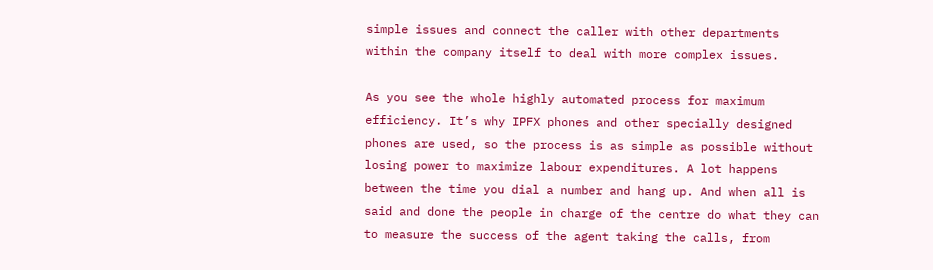simple issues and connect the caller with other departments within the company itself to deal with more complex issues.

As you see the whole highly automated process for maximum efficiency. It’s why IPFX phones and other specially designed phones are used, so the process is as simple as possible without losing power to maximize labour expenditures. A lot happens between the time you dial a number and hang up. And when all is said and done the people in charge of the centre do what they can to measure the success of the agent taking the calls, from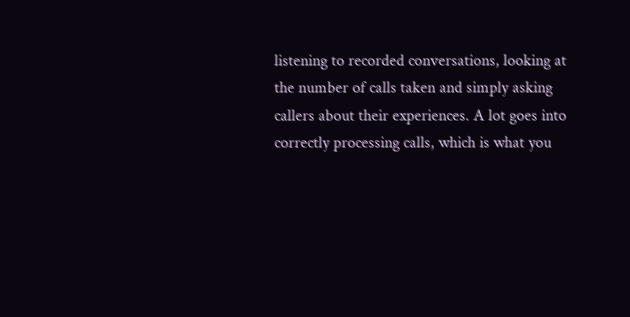listening to recorded conversations, looking at the number of calls taken and simply asking callers about their experiences. A lot goes into correctly processing calls, which is what you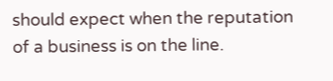should expect when the reputation of a business is on the line.